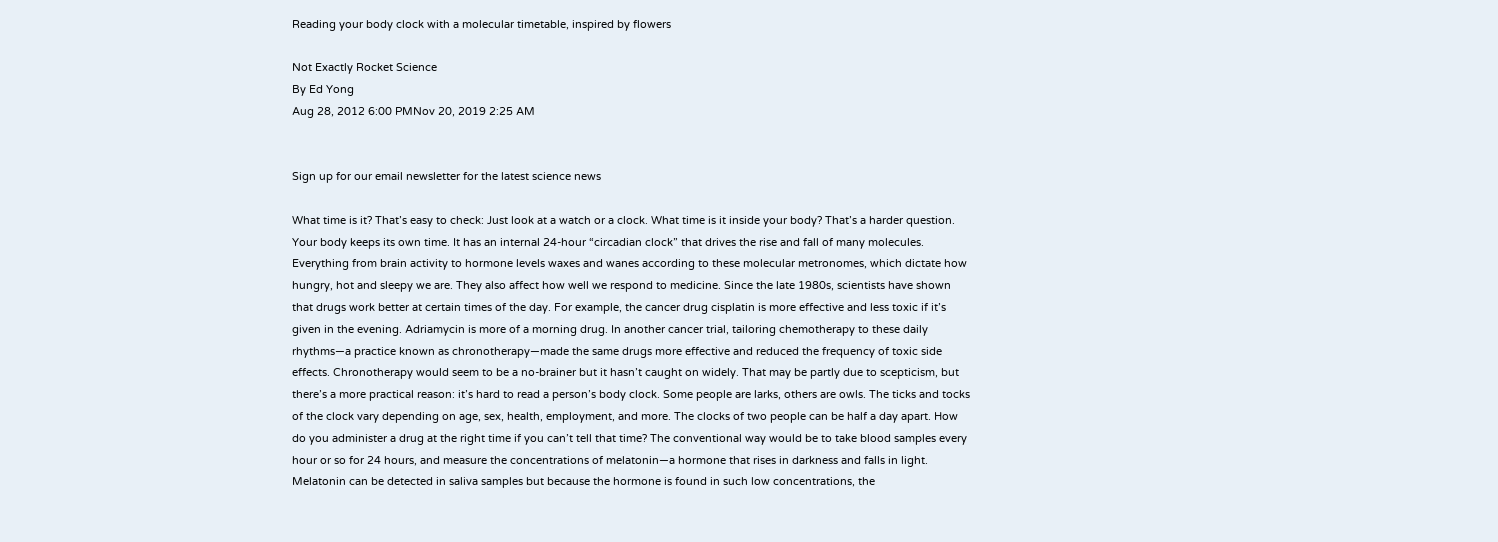Reading your body clock with a molecular timetable, inspired by flowers

Not Exactly Rocket Science
By Ed Yong
Aug 28, 2012 6:00 PMNov 20, 2019 2:25 AM


Sign up for our email newsletter for the latest science news

What time is it? That’s easy to check: Just look at a watch or a clock. What time is it inside your body? That’s a harder question. Your body keeps its own time. It has an internal 24-hour “circadian clock” that drives the rise and fall of many molecules. Everything from brain activity to hormone levels waxes and wanes according to these molecular metronomes, which dictate how hungry, hot and sleepy we are. They also affect how well we respond to medicine. Since the late 1980s, scientists have shown that drugs work better at certain times of the day. For example, the cancer drug cisplatin is more effective and less toxic if it’s given in the evening. Adriamycin is more of a morning drug. In another cancer trial, tailoring chemotherapy to these daily rhythms—a practice known as chronotherapy—made the same drugs more effective and reduced the frequency of toxic side effects. Chronotherapy would seem to be a no-brainer but it hasn’t caught on widely. That may be partly due to scepticism, but there’s a more practical reason: it’s hard to read a person’s body clock. Some people are larks, others are owls. The ticks and tocks of the clock vary depending on age, sex, health, employment, and more. The clocks of two people can be half a day apart. How do you administer a drug at the right time if you can’t tell that time? The conventional way would be to take blood samples every hour or so for 24 hours, and measure the concentrations of melatonin—a hormone that rises in darkness and falls in light. Melatonin can be detected in saliva samples but because the hormone is found in such low concentrations, the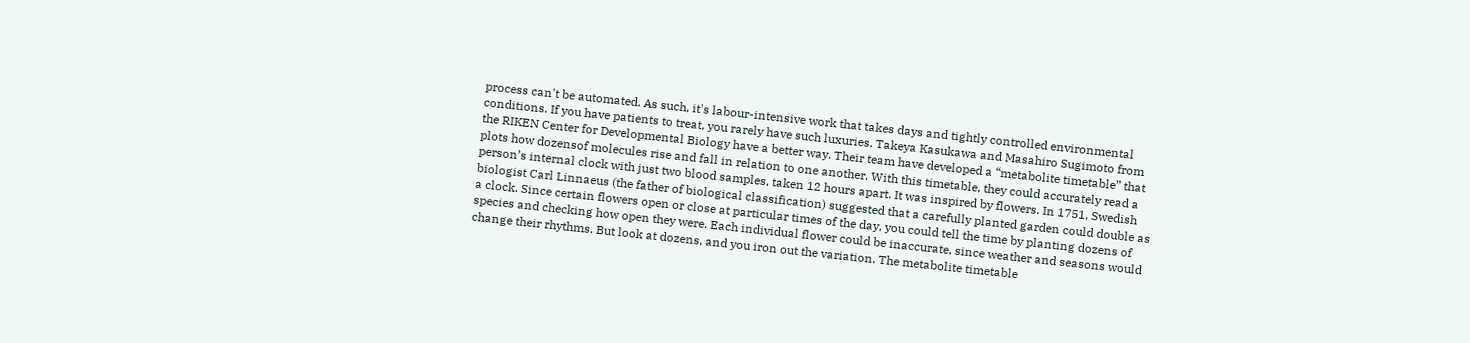process can't be automated. As such, it's labour-intensive work that takes days and tightly controlled environmental conditions. If you have patients to treat, you rarely have such luxuries. Takeya Kasukawa and Masahiro Sugimoto from the RIKEN Center for Developmental Biology have a better way. Their team have developed a “metabolite timetable” that plots how dozensof molecules rise and fall in relation to one another. With this timetable, they could accurately read a person’s internal clock with just two blood samples, taken 12 hours apart. It was inspired by flowers. In 1751, Swedish biologist Carl Linnaeus (the father of biological classification) suggested that a carefully planted garden could double as a clock. Since certain flowers open or close at particular times of the day, you could tell the time by planting dozens of species and checking how open they were. Each individual flower could be inaccurate, since weather and seasons would change their rhythms. But look at dozens, and you iron out the variation. The metabolite timetable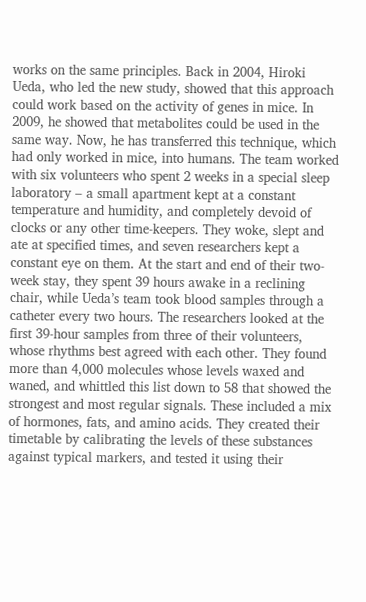works on the same principles. Back in 2004, Hiroki Ueda, who led the new study, showed that this approach could work based on the activity of genes in mice. In 2009, he showed that metabolites could be used in the same way. Now, he has transferred this technique, which had only worked in mice, into humans. The team worked with six volunteers who spent 2 weeks in a special sleep laboratory – a small apartment kept at a constant temperature and humidity, and completely devoid of clocks or any other time-keepers. They woke, slept and ate at specified times, and seven researchers kept a constant eye on them. At the start and end of their two-week stay, they spent 39 hours awake in a reclining chair, while Ueda’s team took blood samples through a catheter every two hours. The researchers looked at the first 39-hour samples from three of their volunteers, whose rhythms best agreed with each other. They found more than 4,000 molecules whose levels waxed and waned, and whittled this list down to 58 that showed the strongest and most regular signals. These included a mix of hormones, fats, and amino acids. They created their timetable by calibrating the levels of these substances against typical markers, and tested it using their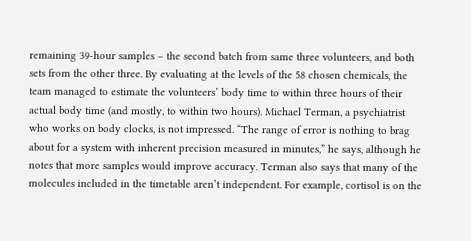remaining 39-hour samples – the second batch from same three volunteers, and both sets from the other three. By evaluating at the levels of the 58 chosen chemicals, the team managed to estimate the volunteers’ body time to within three hours of their actual body time (and mostly, to within two hours). Michael Terman, a psychiatrist who works on body clocks, is not impressed. “The range of error is nothing to brag about for a system with inherent precision measured in minutes,” he says, although he notes that more samples would improve accuracy. Terman also says that many of the molecules included in the timetable aren’t independent. For example, cortisol is on the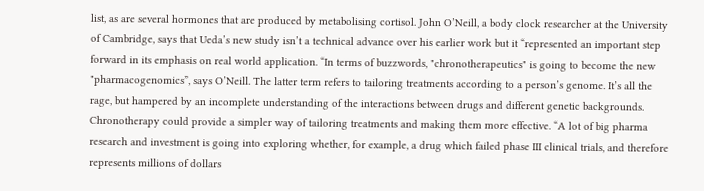list, as are several hormones that are produced by metabolising cortisol. John O’Neill, a body clock researcher at the University of Cambridge, says that Ueda’s new study isn’t a technical advance over his earlier work but it “represented an important step forward in its emphasis on real world application. “In terms of buzzwords, "chronotherapeutics" is going to become the new "pharmacogenomics”, says O’Neill. The latter term refers to tailoring treatments according to a person’s genome. It’s all the rage, but hampered by an incomplete understanding of the interactions between drugs and different genetic backgrounds. Chronotherapy could provide a simpler way of tailoring treatments and making them more effective. “A lot of big pharma research and investment is going into exploring whether, for example, a drug which failed phase III clinical trials, and therefore represents millions of dollars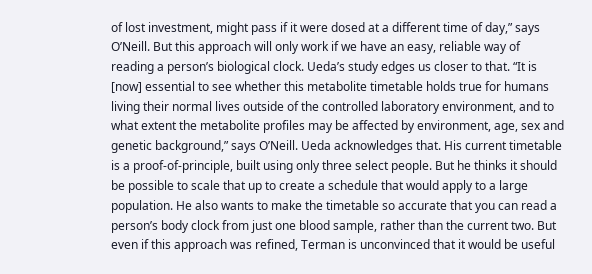of lost investment, might pass if it were dosed at a different time of day,” says O’Neill. But this approach will only work if we have an easy, reliable way of reading a person’s biological clock. Ueda’s study edges us closer to that. “It is [now] essential to see whether this metabolite timetable holds true for humans living their normal lives outside of the controlled laboratory environment, and to what extent the metabolite profiles may be affected by environment, age, sex and genetic background,” says O’Neill. Ueda acknowledges that. His current timetable is a proof-of-principle, built using only three select people. But he thinks it should be possible to scale that up to create a schedule that would apply to a large population. He also wants to make the timetable so accurate that you can read a person’s body clock from just one blood sample, rather than the current two. But even if this approach was refined, Terman is unconvinced that it would be useful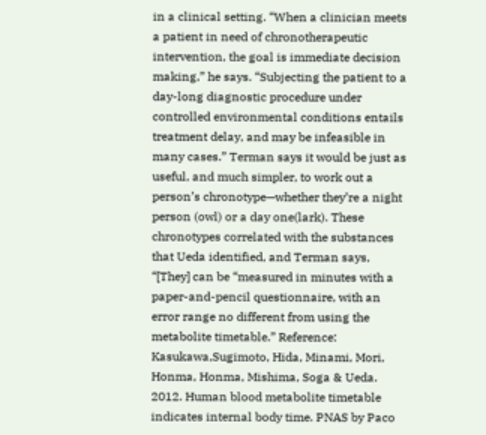in a clinical setting. “When a clinician meets a patient in need of chronotherapeutic intervention, the goal is immediate decision making,” he says. “Subjecting the patient to a day-long diagnostic procedure under controlled environmental conditions entails treatment delay, and may be infeasible in many cases.” Terman says it would be just as useful, and much simpler, to work out a person’s chronotype—whether they’re a night person (owl) or a day one(lark). These chronotypes correlated with the substances that Ueda identified, and Terman says, “[They] can be “measured in minutes with a paper-and-pencil questionnaire, with an error range no different from using the metabolite timetable.” Reference: Kasukawa,Sugimoto, Hida, Minami, Mori, Honma, Honma, Mishima, Soga & Ueda. 2012. Human blood metabolite timetable indicates internal body time. PNAS by Paco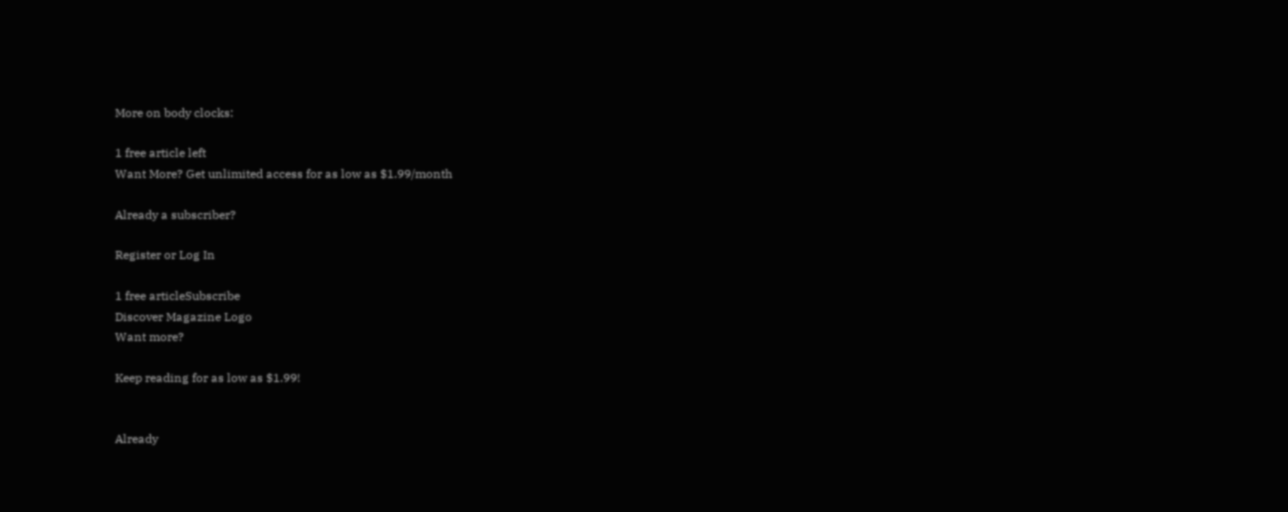More on body clocks:

1 free article left
Want More? Get unlimited access for as low as $1.99/month

Already a subscriber?

Register or Log In

1 free articleSubscribe
Discover Magazine Logo
Want more?

Keep reading for as low as $1.99!


Already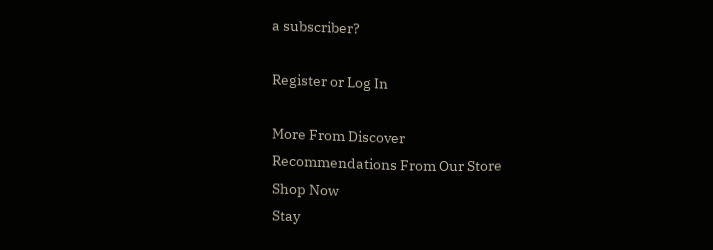a subscriber?

Register or Log In

More From Discover
Recommendations From Our Store
Shop Now
Stay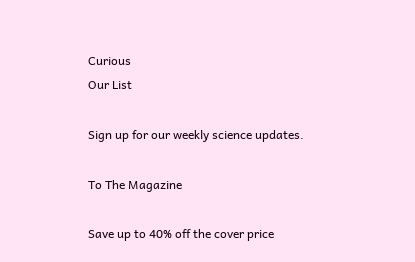Curious
Our List

Sign up for our weekly science updates.

To The Magazine

Save up to 40% off the cover price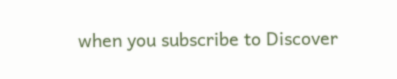when you subscribe to Discover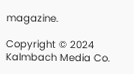magazine.

Copyright © 2024 Kalmbach Media Co.